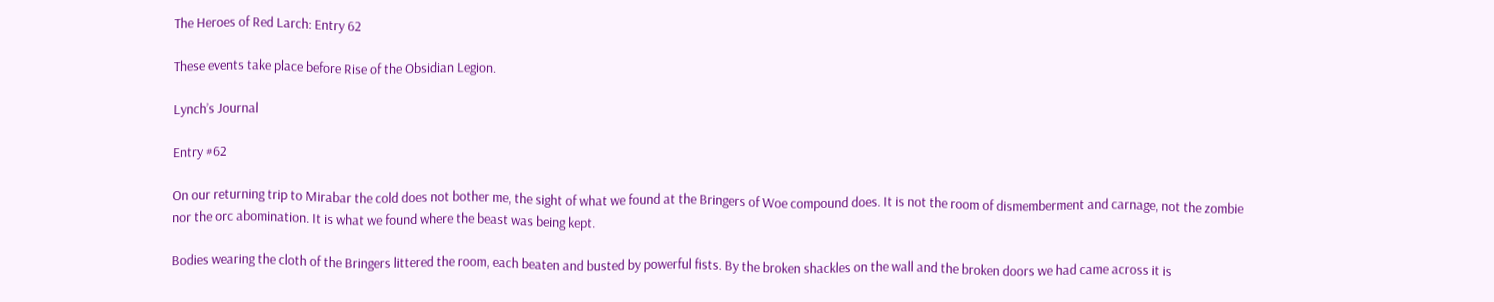The Heroes of Red Larch: Entry 62

These events take place before Rise of the Obsidian Legion.

Lynch’s Journal

Entry #62

On our returning trip to Mirabar the cold does not bother me, the sight of what we found at the Bringers of Woe compound does. It is not the room of dismemberment and carnage, not the zombie nor the orc abomination. It is what we found where the beast was being kept.

Bodies wearing the cloth of the Bringers littered the room, each beaten and busted by powerful fists. By the broken shackles on the wall and the broken doors we had came across it is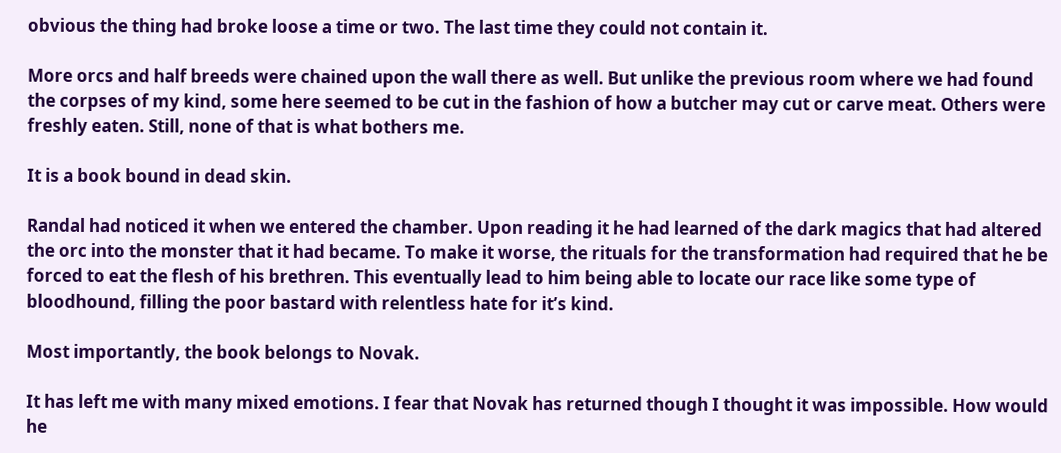obvious the thing had broke loose a time or two. The last time they could not contain it.

More orcs and half breeds were chained upon the wall there as well. But unlike the previous room where we had found the corpses of my kind, some here seemed to be cut in the fashion of how a butcher may cut or carve meat. Others were freshly eaten. Still, none of that is what bothers me.

It is a book bound in dead skin.

Randal had noticed it when we entered the chamber. Upon reading it he had learned of the dark magics that had altered the orc into the monster that it had became. To make it worse, the rituals for the transformation had required that he be forced to eat the flesh of his brethren. This eventually lead to him being able to locate our race like some type of bloodhound, filling the poor bastard with relentless hate for it’s kind.

Most importantly, the book belongs to Novak.

It has left me with many mixed emotions. I fear that Novak has returned though I thought it was impossible. How would he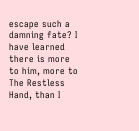escape such a damning fate? I have learned there is more to him, more to The Restless Hand, than I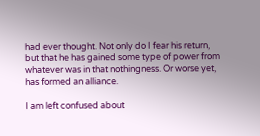had ever thought. Not only do I fear his return, but that he has gained some type of power from whatever was in that nothingness. Or worse yet, has formed an alliance.

I am left confused about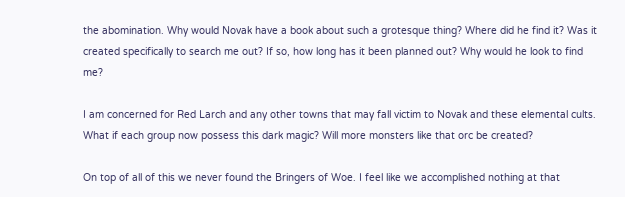the abomination. Why would Novak have a book about such a grotesque thing? Where did he find it? Was it created specifically to search me out? If so, how long has it been planned out? Why would he look to find me?

I am concerned for Red Larch and any other towns that may fall victim to Novak and these elemental cults. What if each group now possess this dark magic? Will more monsters like that orc be created?

On top of all of this we never found the Bringers of Woe. I feel like we accomplished nothing at that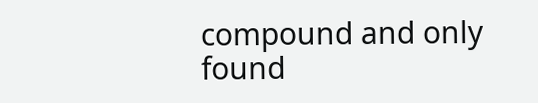compound and only found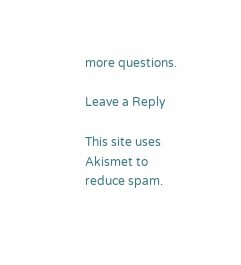more questions.

Leave a Reply

This site uses Akismet to reduce spam.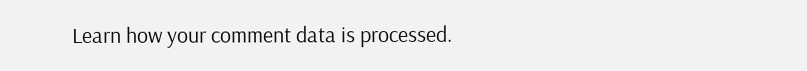Learn how your comment data is processed.